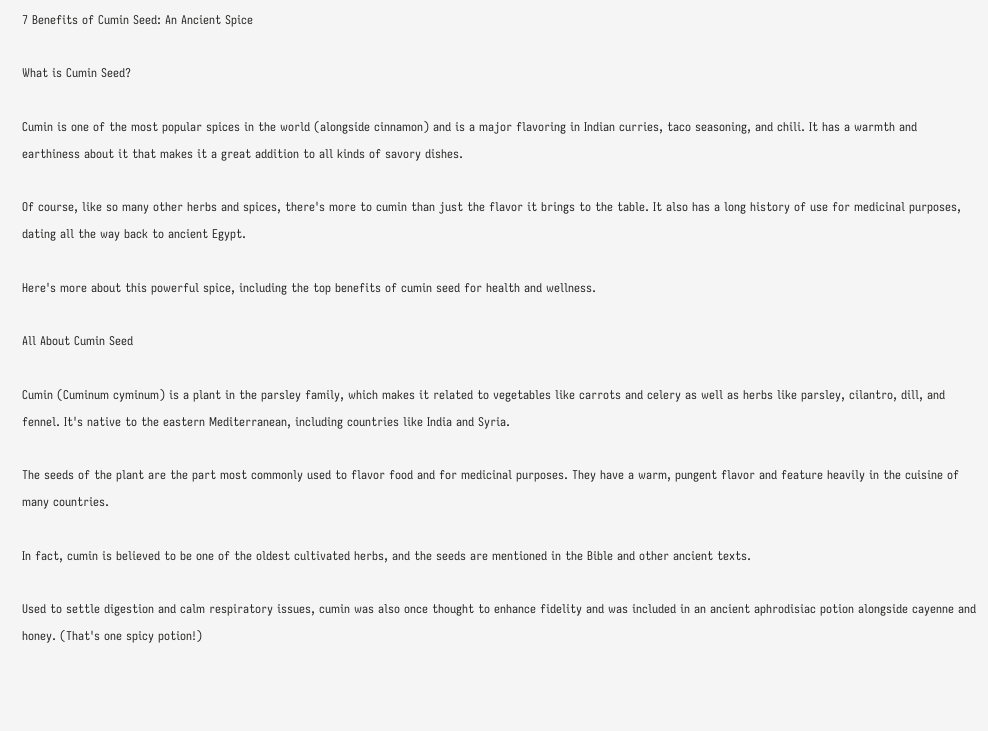7 Benefits of Cumin Seed: An Ancient Spice

What is Cumin Seed?

Cumin is one of the most popular spices in the world (alongside cinnamon) and is a major flavoring in Indian curries, taco seasoning, and chili. It has a warmth and earthiness about it that makes it a great addition to all kinds of savory dishes.

Of course, like so many other herbs and spices, there's more to cumin than just the flavor it brings to the table. It also has a long history of use for medicinal purposes, dating all the way back to ancient Egypt.

Here's more about this powerful spice, including the top benefits of cumin seed for health and wellness.

All About Cumin Seed

Cumin (Cuminum cyminum) is a plant in the parsley family, which makes it related to vegetables like carrots and celery as well as herbs like parsley, cilantro, dill, and fennel. It's native to the eastern Mediterranean, including countries like India and Syria.

The seeds of the plant are the part most commonly used to flavor food and for medicinal purposes. They have a warm, pungent flavor and feature heavily in the cuisine of many countries.

In fact, cumin is believed to be one of the oldest cultivated herbs, and the seeds are mentioned in the Bible and other ancient texts.

Used to settle digestion and calm respiratory issues, cumin was also once thought to enhance fidelity and was included in an ancient aphrodisiac potion alongside cayenne and honey. (That's one spicy potion!)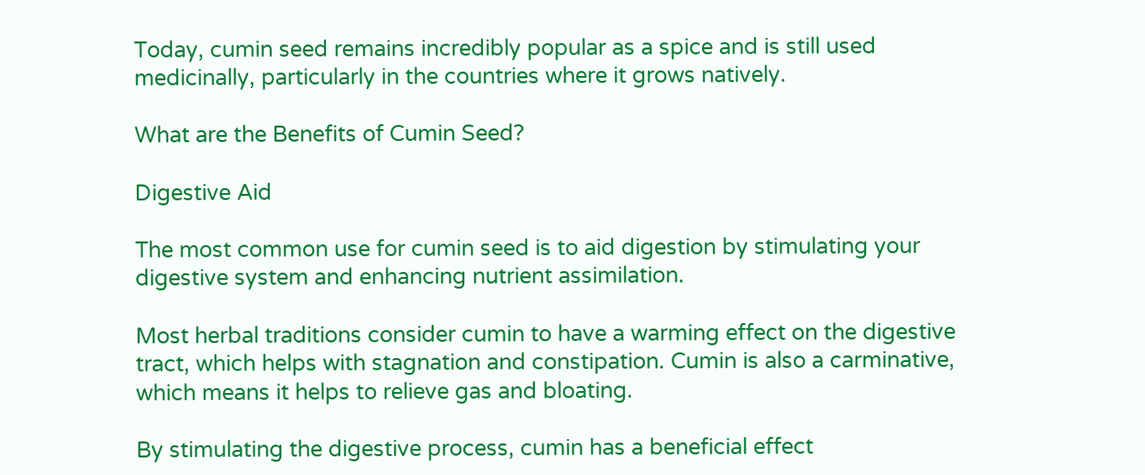Today, cumin seed remains incredibly popular as a spice and is still used medicinally, particularly in the countries where it grows natively.

What are the Benefits of Cumin Seed?

Digestive Aid

The most common use for cumin seed is to aid digestion by stimulating your digestive system and enhancing nutrient assimilation.

Most herbal traditions consider cumin to have a warming effect on the digestive tract, which helps with stagnation and constipation. Cumin is also a carminative, which means it helps to relieve gas and bloating.

By stimulating the digestive process, cumin has a beneficial effect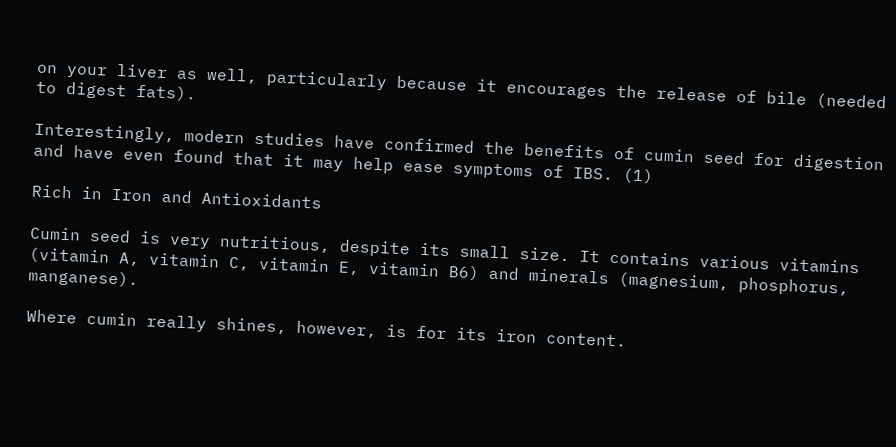on your liver as well, particularly because it encourages the release of bile (needed to digest fats).

Interestingly, modern studies have confirmed the benefits of cumin seed for digestion and have even found that it may help ease symptoms of IBS. (1)

Rich in Iron and Antioxidants

Cumin seed is very nutritious, despite its small size. It contains various vitamins (vitamin A, vitamin C, vitamin E, vitamin B6) and minerals (magnesium, phosphorus, manganese).

Where cumin really shines, however, is for its iron content.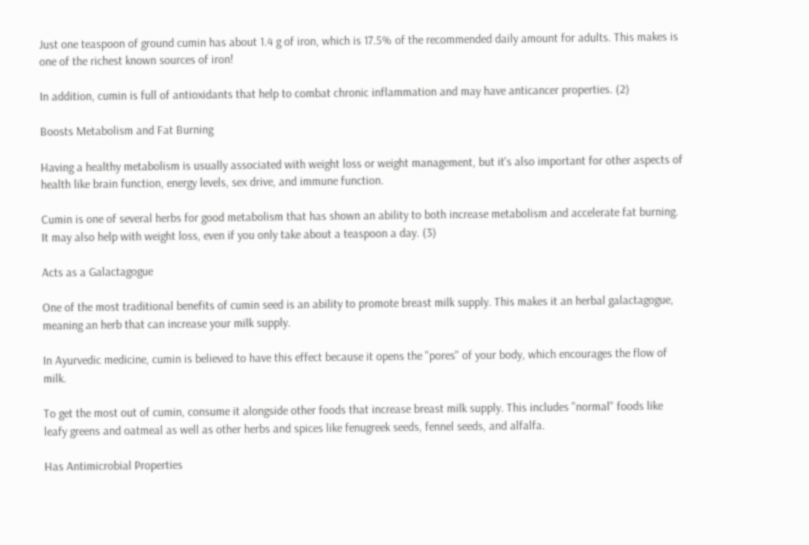Just one teaspoon of ground cumin has about 1.4 g of iron, which is 17.5% of the recommended daily amount for adults. This makes is one of the richest known sources of iron!

In addition, cumin is full of antioxidants that help to combat chronic inflammation and may have anticancer properties. (2)

Boosts Metabolism and Fat Burning

Having a healthy metabolism is usually associated with weight loss or weight management, but it's also important for other aspects of health like brain function, energy levels, sex drive, and immune function.

Cumin is one of several herbs for good metabolism that has shown an ability to both increase metabolism and accelerate fat burning. It may also help with weight loss, even if you only take about a teaspoon a day. (3)

Acts as a Galactagogue

One of the most traditional benefits of cumin seed is an ability to promote breast milk supply. This makes it an herbal galactagogue, meaning an herb that can increase your milk supply.

In Ayurvedic medicine, cumin is believed to have this effect because it opens the "pores" of your body, which encourages the flow of milk.

To get the most out of cumin, consume it alongside other foods that increase breast milk supply. This includes "normal" foods like leafy greens and oatmeal as well as other herbs and spices like fenugreek seeds, fennel seeds, and alfalfa.

Has Antimicrobial Properties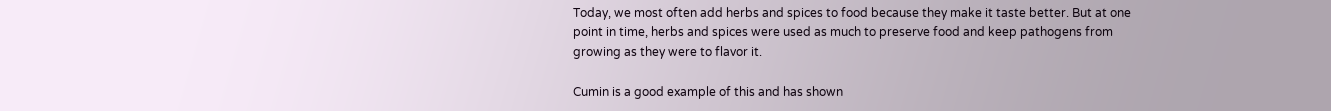Today, we most often add herbs and spices to food because they make it taste better. But at one point in time, herbs and spices were used as much to preserve food and keep pathogens from growing as they were to flavor it.

Cumin is a good example of this and has shown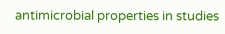antimicrobial properties in studies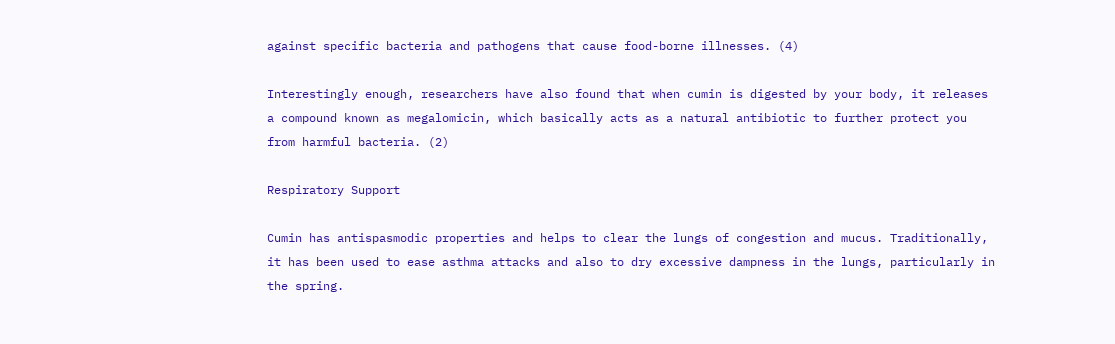against specific bacteria and pathogens that cause food-borne illnesses. (4)

Interestingly enough, researchers have also found that when cumin is digested by your body, it releases a compound known as megalomicin, which basically acts as a natural antibiotic to further protect you from harmful bacteria. (2)

Respiratory Support

Cumin has antispasmodic properties and helps to clear the lungs of congestion and mucus. Traditionally, it has been used to ease asthma attacks and also to dry excessive dampness in the lungs, particularly in the spring.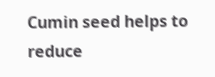Cumin seed helps to reduce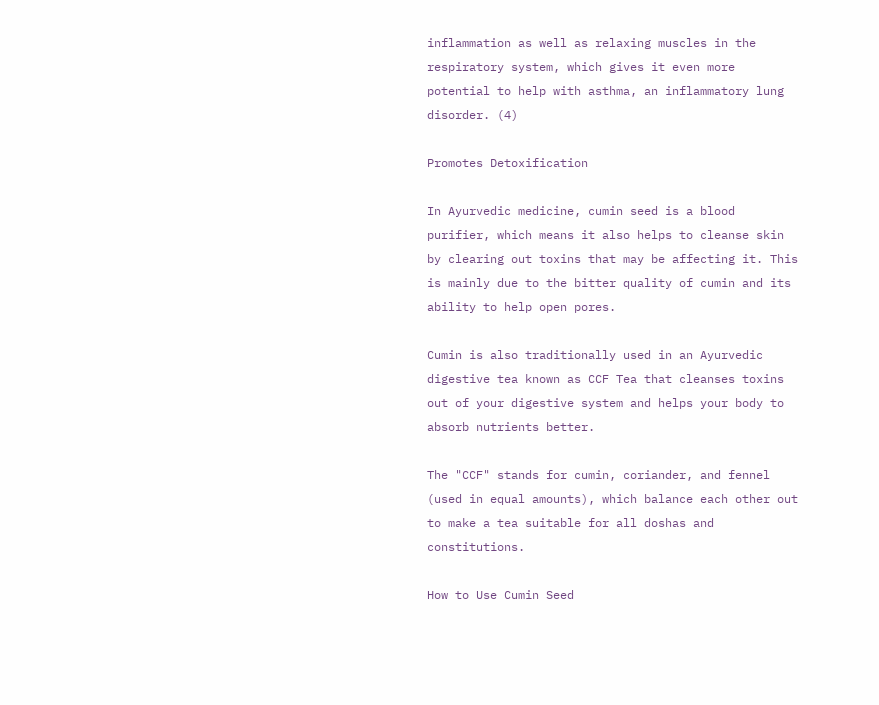inflammation as well as relaxing muscles in the respiratory system, which gives it even more potential to help with asthma, an inflammatory lung disorder. (4)

Promotes Detoxification

In Ayurvedic medicine, cumin seed is a blood purifier, which means it also helps to cleanse skin by clearing out toxins that may be affecting it. This is mainly due to the bitter quality of cumin and its ability to help open pores.

Cumin is also traditionally used in an Ayurvedic digestive tea known as CCF Tea that cleanses toxins out of your digestive system and helps your body to absorb nutrients better.

The "CCF" stands for cumin, coriander, and fennel (used in equal amounts), which balance each other out to make a tea suitable for all doshas and constitutions.

How to Use Cumin Seed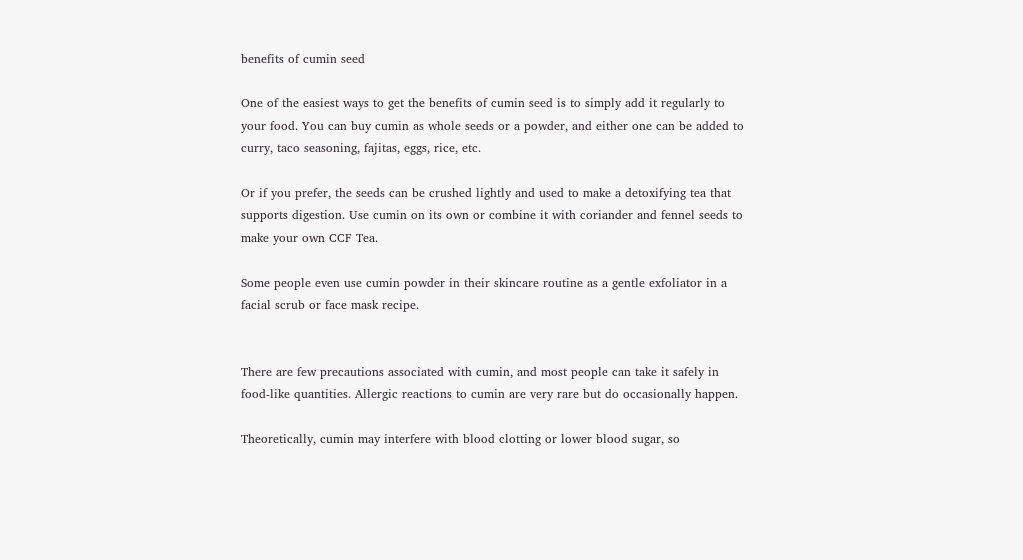benefits of cumin seed

One of the easiest ways to get the benefits of cumin seed is to simply add it regularly to your food. You can buy cumin as whole seeds or a powder, and either one can be added to curry, taco seasoning, fajitas, eggs, rice, etc.

Or if you prefer, the seeds can be crushed lightly and used to make a detoxifying tea that supports digestion. Use cumin on its own or combine it with coriander and fennel seeds to make your own CCF Tea.

Some people even use cumin powder in their skincare routine as a gentle exfoliator in a facial scrub or face mask recipe.


There are few precautions associated with cumin, and most people can take it safely in food-like quantities. Allergic reactions to cumin are very rare but do occasionally happen.

Theoretically, cumin may interfere with blood clotting or lower blood sugar, so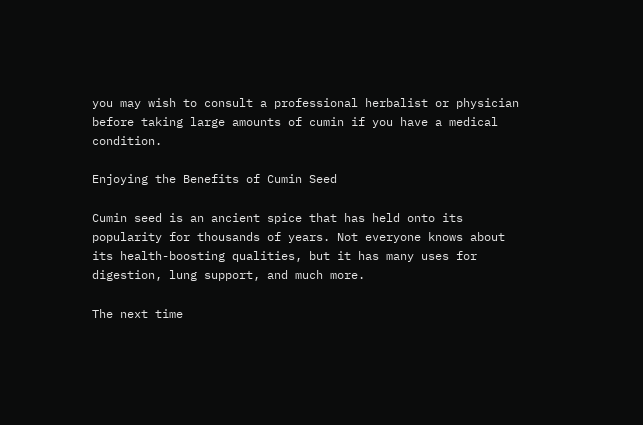you may wish to consult a professional herbalist or physician before taking large amounts of cumin if you have a medical condition.

Enjoying the Benefits of Cumin Seed

Cumin seed is an ancient spice that has held onto its popularity for thousands of years. Not everyone knows about its health-boosting qualities, but it has many uses for digestion, lung support, and much more.

The next time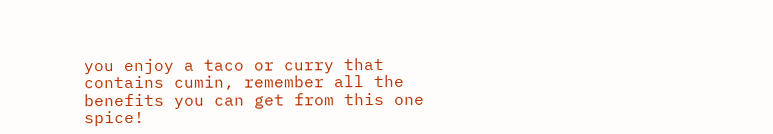you enjoy a taco or curry that contains cumin, remember all the benefits you can get from this one spice!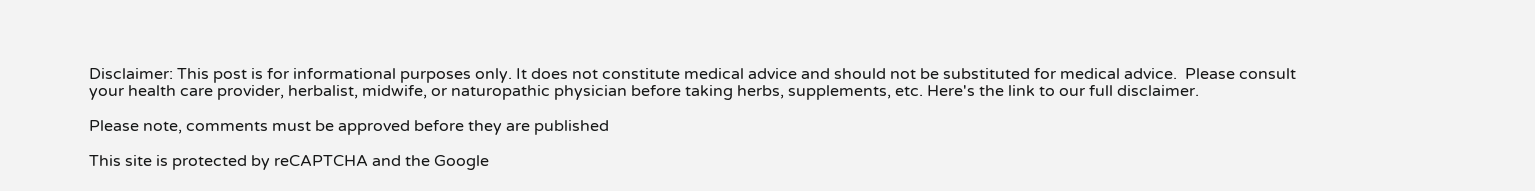Disclaimer: This post is for informational purposes only. It does not constitute medical advice and should not be substituted for medical advice.  Please consult your health care provider, herbalist, midwife, or naturopathic physician before taking herbs, supplements, etc. Here's the link to our full disclaimer.

Please note, comments must be approved before they are published

This site is protected by reCAPTCHA and the Google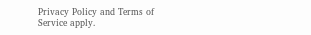Privacy Policy and Terms of Service apply.